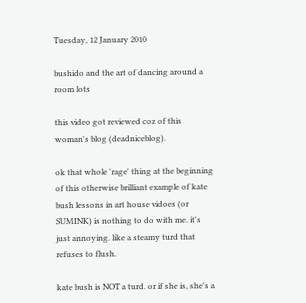Tuesday, 12 January 2010

bushido and the art of dancing around a room lots

this video got reviewed coz of this woman's blog (deadniceblog).

ok that whole 'rage' thing at the beginning of this otherwise brilliant example of kate bush lessons in art house vidoes (or SUMINK) is nothing to do with me. it's just annoying. like a steamy turd that refuses to flush.

kate bush is NOT a turd. or if she is, she's a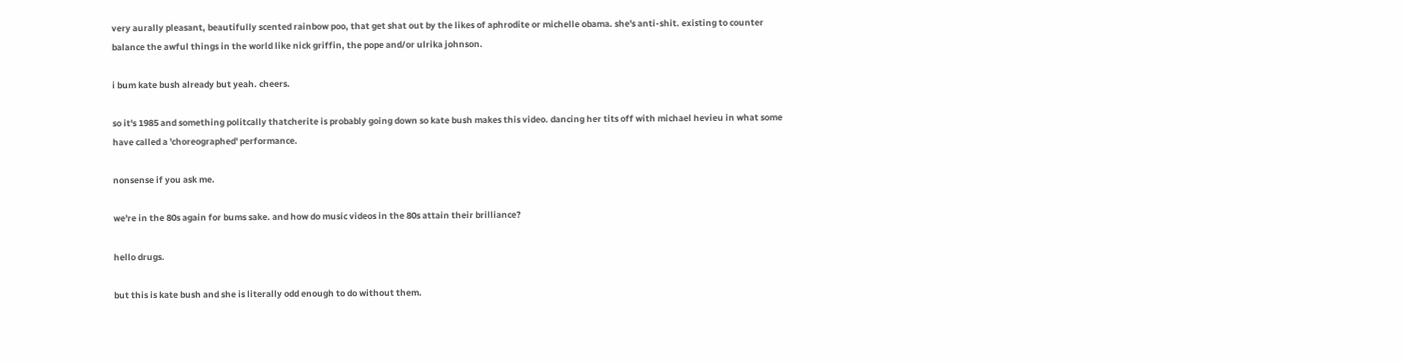very aurally pleasant, beautifully scented rainbow poo, that get shat out by the likes of aphrodite or michelle obama. she's anti-shit. existing to counter balance the awful things in the world like nick griffin, the pope and/or ulrika johnson.

i bum kate bush already but yeah. cheers.

so it's 1985 and something politcally thatcherite is probably going down so kate bush makes this video. dancing her tits off with michael hevieu in what some have called a 'choreographed' performance.

nonsense if you ask me.

we're in the 80s again for bums sake. and how do music videos in the 80s attain their brilliance?

hello drugs.

but this is kate bush and she is literally odd enough to do without them.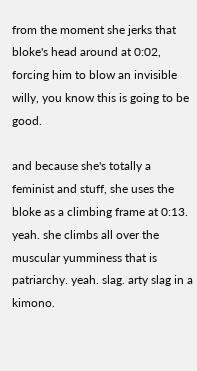from the moment she jerks that bloke's head around at 0:02, forcing him to blow an invisible willy, you know this is going to be good.

and because she's totally a feminist and stuff, she uses the bloke as a climbing frame at 0:13. yeah. she climbs all over the muscular yumminess that is patriarchy. yeah. slag. arty slag in a kimono.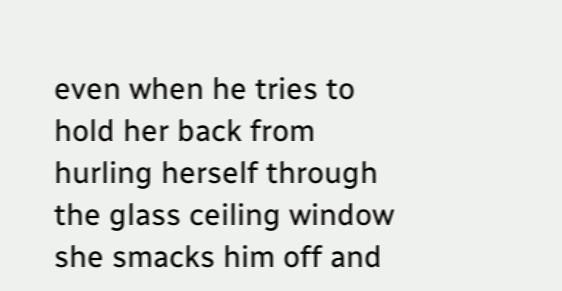even when he tries to hold her back from hurling herself through the glass ceiling window she smacks him off and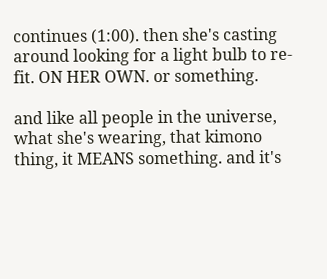continues (1:00). then she's casting around looking for a light bulb to re-fit. ON HER OWN. or something.

and like all people in the universe, what she's wearing, that kimono thing, it MEANS something. and it's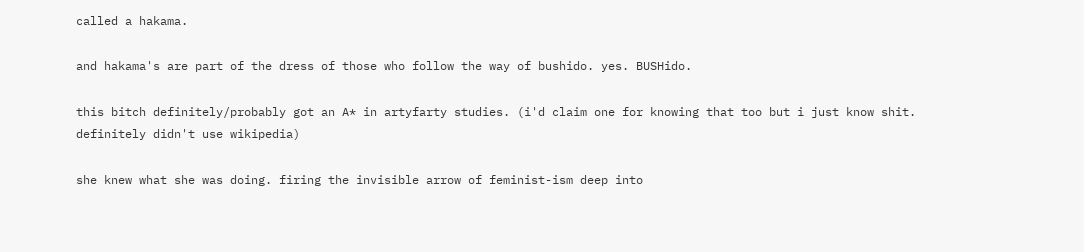called a hakama.

and hakama's are part of the dress of those who follow the way of bushido. yes. BUSHido.

this bitch definitely/probably got an A* in artyfarty studies. (i'd claim one for knowing that too but i just know shit. definitely didn't use wikipedia)

she knew what she was doing. firing the invisible arrow of feminist-ism deep into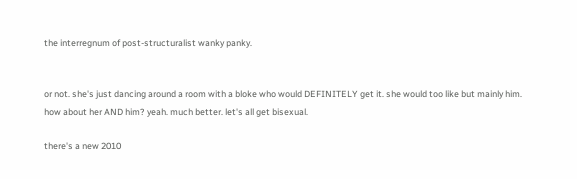the interregnum of post-structuralist wanky panky.


or not. she's just dancing around a room with a bloke who would DEFINITELY get it. she would too like but mainly him. how about her AND him? yeah. much better. let's all get bisexual.

there's a new 2010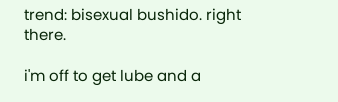trend: bisexual bushido. right there.

i'm off to get lube and a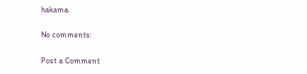hakama.

No comments:

Post a Comment